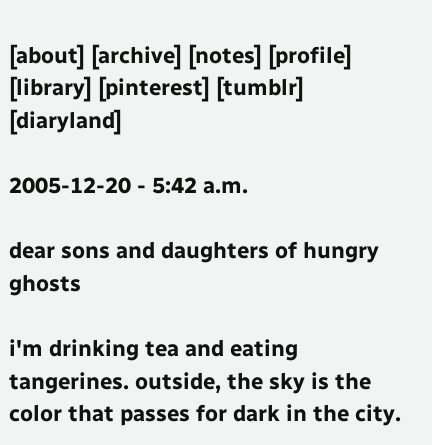[about] [archive] [notes] [profile] [library] [pinterest] [tumblr] [diaryland]

2005-12-20 - 5:42 a.m.

dear sons and daughters of hungry ghosts

i'm drinking tea and eating tangerines. outside, the sky is the color that passes for dark in the city.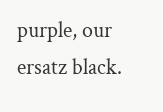purple, our ersatz black.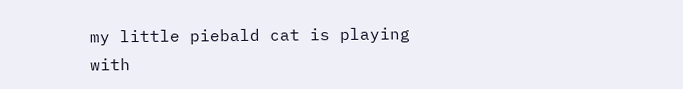my little piebald cat is playing with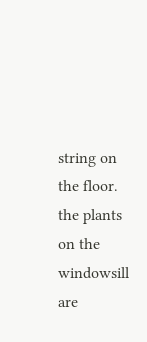string on the floor. the plants on the windowsill are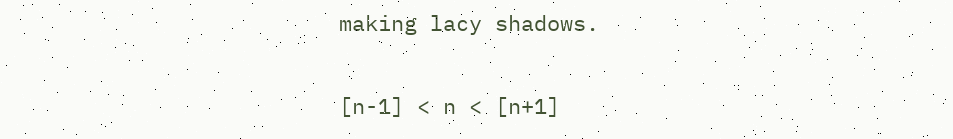making lacy shadows.

[n-1] < n < [n+1]